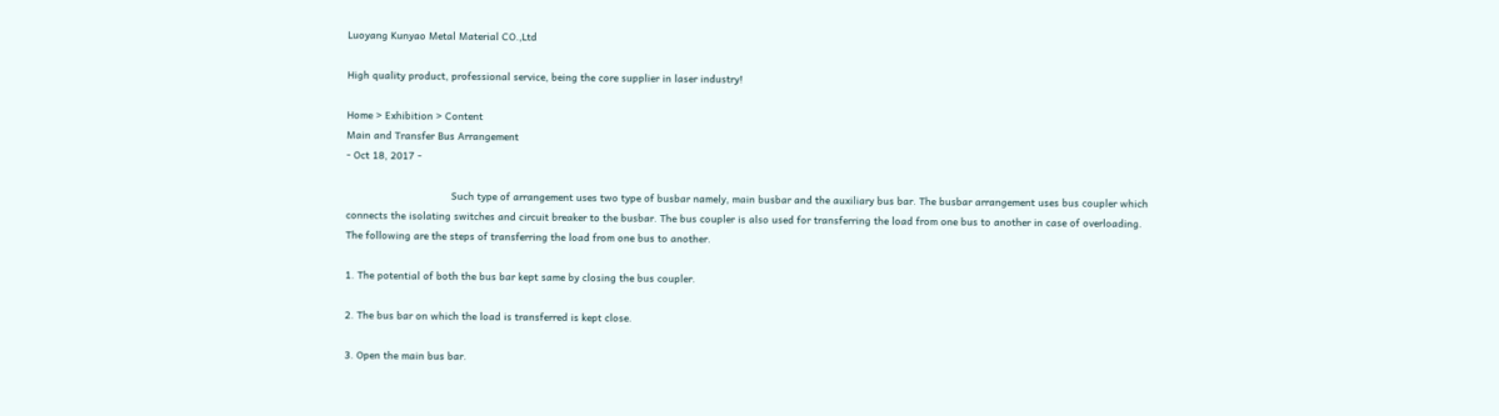Luoyang Kunyao Metal Material CO.,Ltd

High quality product, professional service, being the core supplier in laser industry!

Home > Exhibition > Content
Main and Transfer Bus Arrangement
- Oct 18, 2017 -

                                   Such type of arrangement uses two type of busbar namely, main busbar and the auxiliary bus bar. The busbar arrangement uses bus coupler which connects the isolating switches and circuit breaker to the busbar. The bus coupler is also used for transferring the load from one bus to another in case of overloading. The following are the steps of transferring the load from one bus to another.

1. The potential of both the bus bar kept same by closing the bus coupler.

2. The bus bar on which the load is transferred is kept close.

3. Open the main bus bar.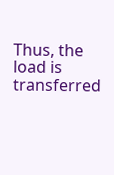Thus, the load is transferred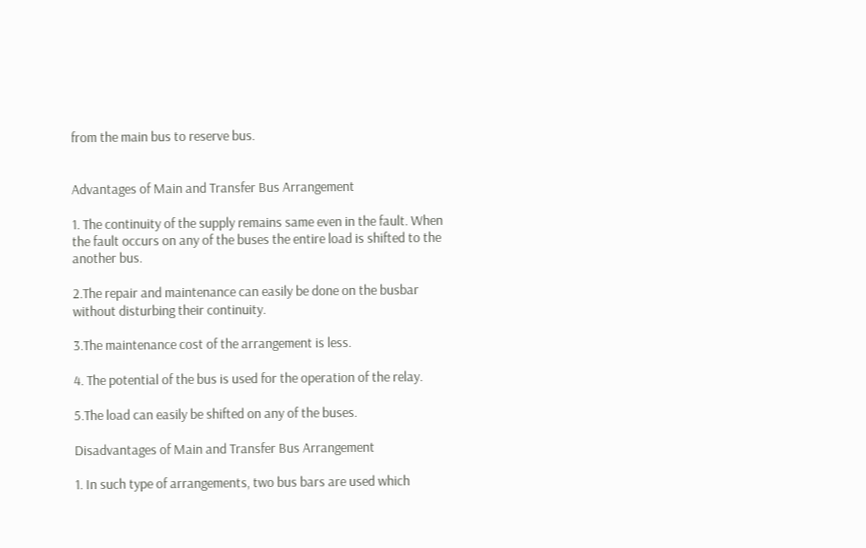from the main bus to reserve bus.


Advantages of Main and Transfer Bus Arrangement

1. The continuity of the supply remains same even in the fault. When the fault occurs on any of the buses the entire load is shifted to the another bus.

2.The repair and maintenance can easily be done on the busbar without disturbing their continuity.

3.The maintenance cost of the arrangement is less.

4. The potential of the bus is used for the operation of the relay.

5.The load can easily be shifted on any of the buses.

Disadvantages of Main and Transfer Bus Arrangement

1. In such type of arrangements, two bus bars are used which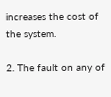increases the cost of the system.

2. The fault on any of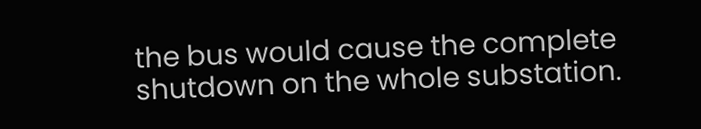the bus would cause the complete shutdown on the whole substation.